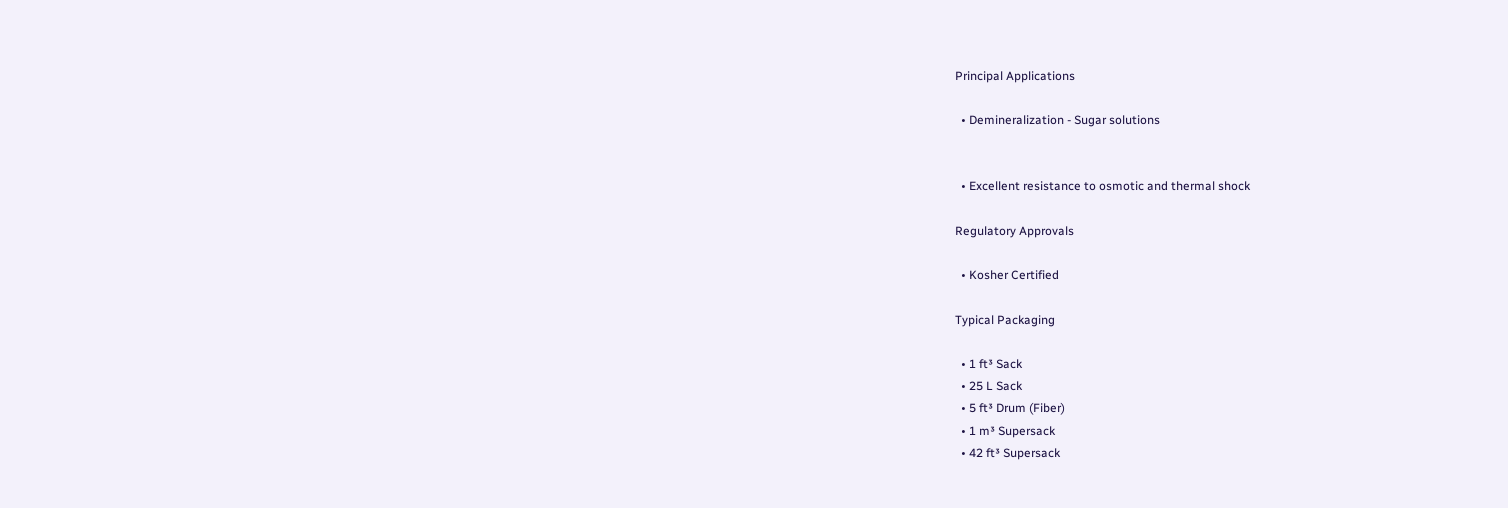Principal Applications

  • Demineralization - Sugar solutions


  • Excellent resistance to osmotic and thermal shock

Regulatory Approvals

  • Kosher Certified

Typical Packaging

  • 1 ft³ Sack
  • 25 L Sack
  • 5 ft³ Drum (Fiber)
  • 1 m³ Supersack
  • 42 ft³ Supersack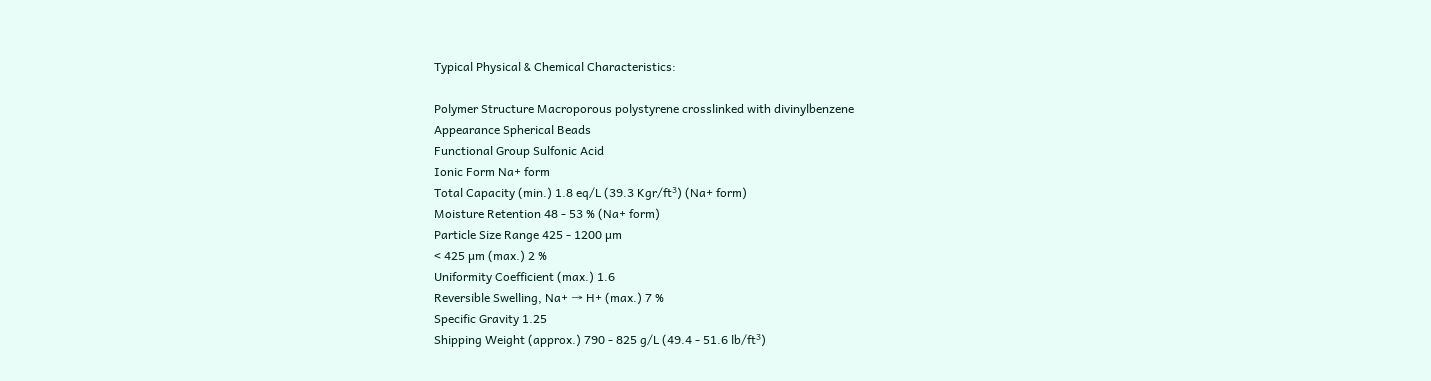Typical Physical & Chemical Characteristics:

Polymer Structure Macroporous polystyrene crosslinked with divinylbenzene
Appearance Spherical Beads
Functional Group Sulfonic Acid
Ionic Form Na+ form
Total Capacity (min.) 1.8 eq/L (39.3 Kgr/ft³) (Na+ form)
Moisture Retention 48 - 53 % (Na+ form)
Particle Size Range 425 - 1200 µm
< 425 µm (max.) 2 %
Uniformity Coefficient (max.) 1.6
Reversible Swelling, Na+ → H+ (max.) 7 %
Specific Gravity 1.25
Shipping Weight (approx.) 790 - 825 g/L (49.4 - 51.6 lb/ft³)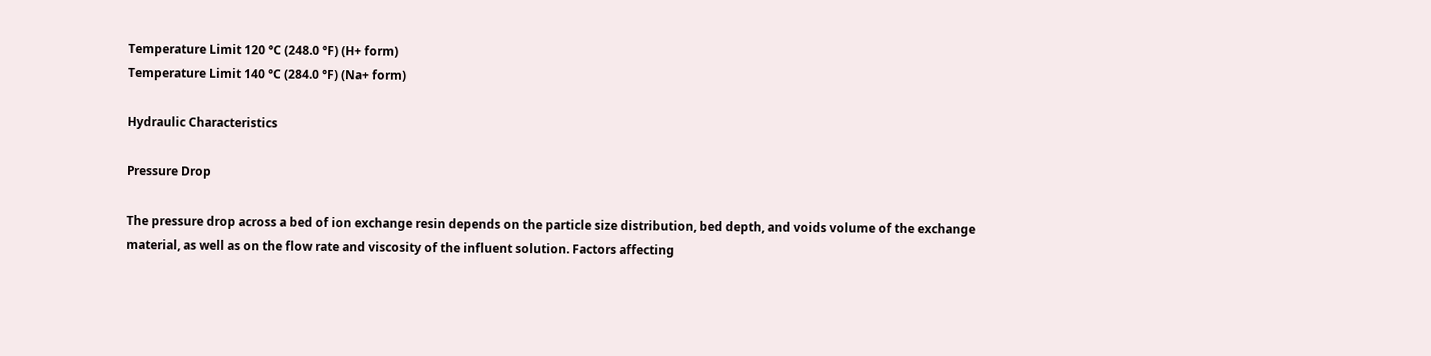Temperature Limit 120 °C (248.0 °F) (H+ form)
Temperature Limit 140 °C (284.0 °F) (Na+ form)

Hydraulic Characteristics

Pressure Drop

The pressure drop across a bed of ion exchange resin depends on the particle size distribution, bed depth, and voids volume of the exchange material, as well as on the flow rate and viscosity of the influent solution. Factors affecting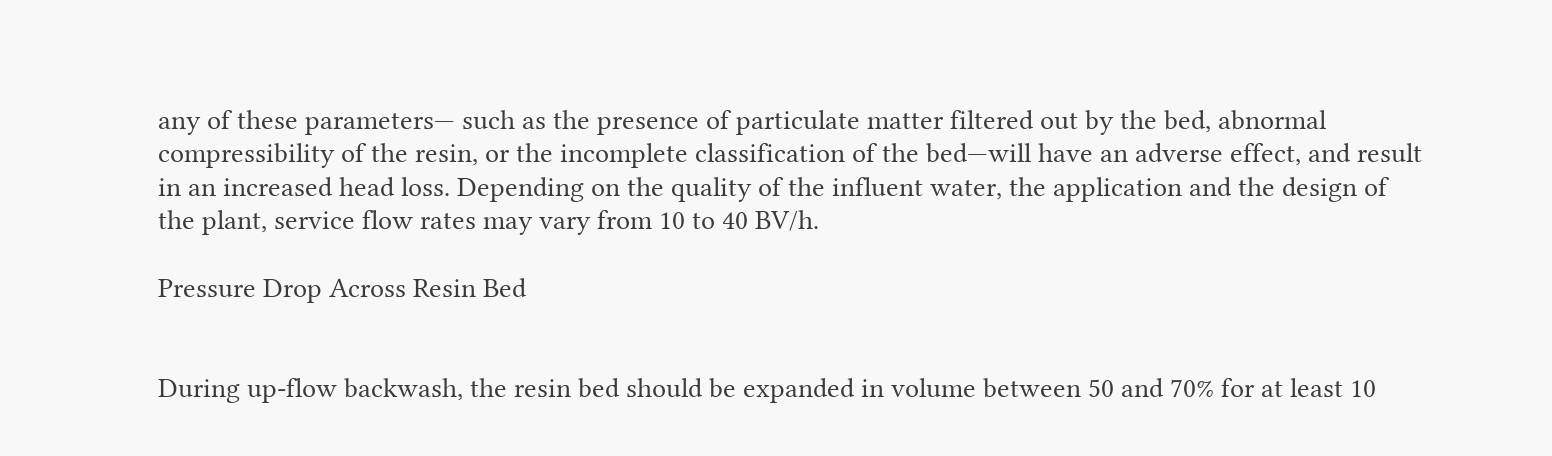any of these parameters— such as the presence of particulate matter filtered out by the bed, abnormal compressibility of the resin, or the incomplete classification of the bed—will have an adverse effect, and result in an increased head loss. Depending on the quality of the influent water, the application and the design of the plant, service flow rates may vary from 10 to 40 BV/h.

Pressure Drop Across Resin Bed


During up-flow backwash, the resin bed should be expanded in volume between 50 and 70% for at least 10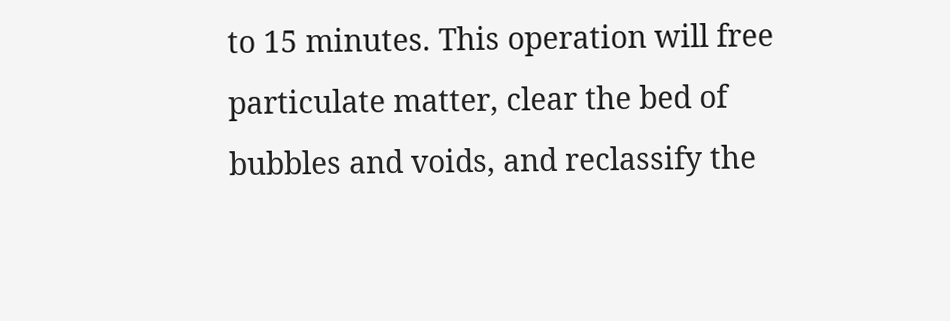to 15 minutes. This operation will free particulate matter, clear the bed of bubbles and voids, and reclassify the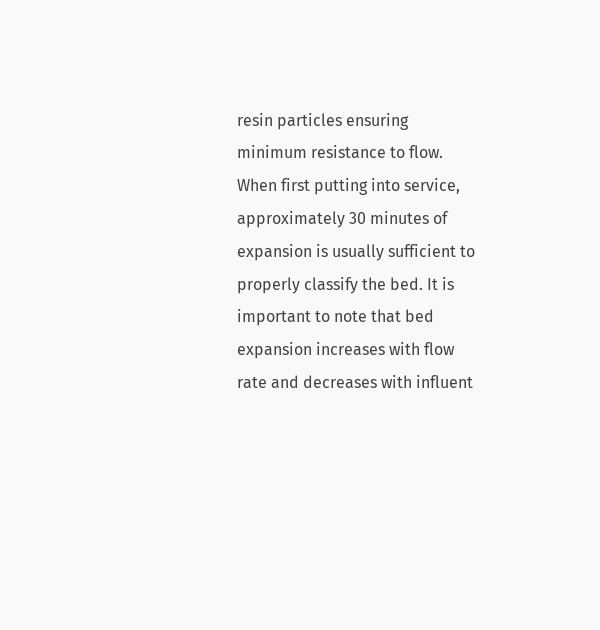resin particles ensuring minimum resistance to flow. When first putting into service, approximately 30 minutes of expansion is usually sufficient to properly classify the bed. It is important to note that bed expansion increases with flow rate and decreases with influent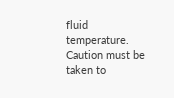fluid temperature. Caution must be taken to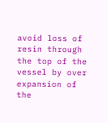avoid loss of resin through the top of the vessel by over expansion of the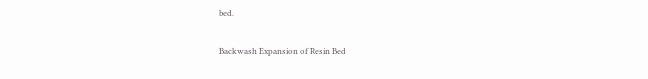bed.

Backwash Expansion of Resin Bed